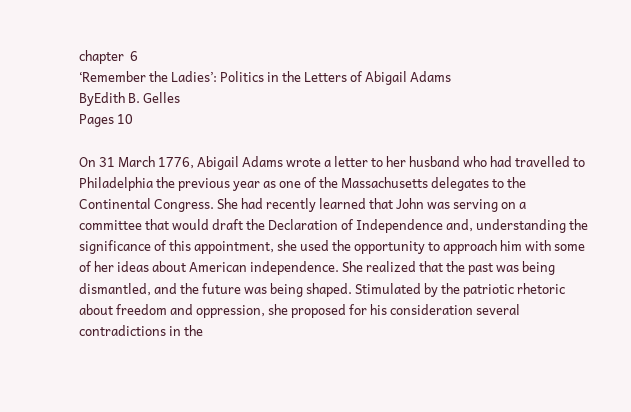chapter  6
‘Remember the Ladies’: Politics in the Letters of Abigail Adams
ByEdith B. Gelles
Pages 10

On 31 March 1776, Abigail Adams wrote a letter to her husband who had travelled to Philadelphia the previous year as one of the Massachusetts delegates to the Continental Congress. She had recently learned that John was serving on a committee that would draft the Declaration of Independence and, understanding the significance of this appointment, she used the opportunity to approach him with some of her ideas about American independence. She realized that the past was being dismantled, and the future was being shaped. Stimulated by the patriotic rhetoric about freedom and oppression, she proposed for his consideration several contradictions in the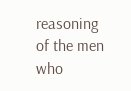reasoning of the men who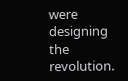were designing the revolution.